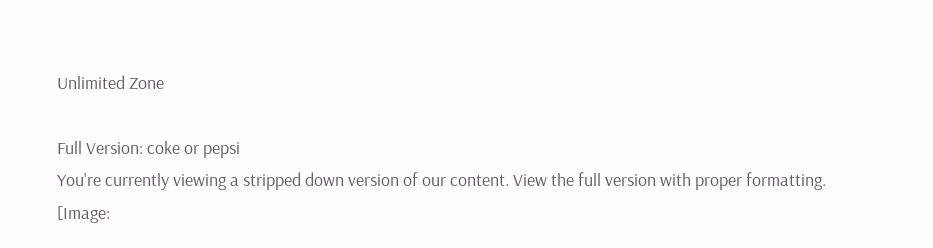Unlimited Zone

Full Version: coke or pepsi
You're currently viewing a stripped down version of our content. View the full version with proper formatting.
[Image: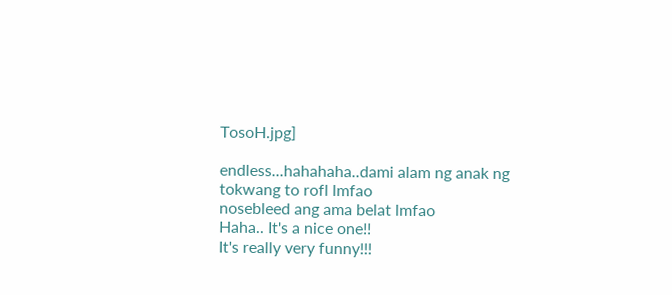TosoH.jpg]

endless...hahahaha..dami alam ng anak ng tokwang to rofl lmfao
nosebleed ang ama belat lmfao
Haha.. It's a nice one!!
It's really very funny!!!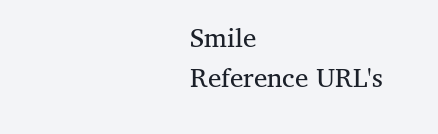Smile
Reference URL's